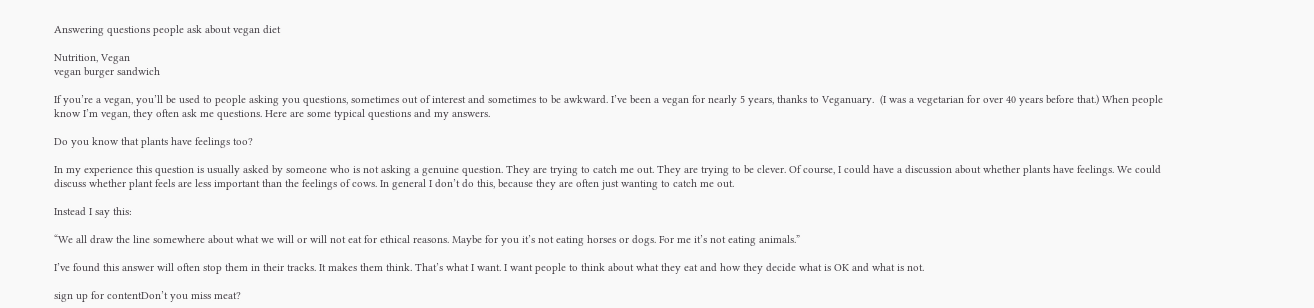Answering questions people ask about vegan diet

Nutrition, Vegan
vegan burger sandwich

If you’re a vegan, you’ll be used to people asking you questions, sometimes out of interest and sometimes to be awkward. I’ve been a vegan for nearly 5 years, thanks to Veganuary.  (I was a vegetarian for over 40 years before that.) When people know I’m vegan, they often ask me questions. Here are some typical questions and my answers.

Do you know that plants have feelings too?

In my experience this question is usually asked by someone who is not asking a genuine question. They are trying to catch me out. They are trying to be clever. Of course, I could have a discussion about whether plants have feelings. We could discuss whether plant feels are less important than the feelings of cows. In general I don’t do this, because they are often just wanting to catch me out.

Instead I say this:

“We all draw the line somewhere about what we will or will not eat for ethical reasons. Maybe for you it’s not eating horses or dogs. For me it’s not eating animals.”

I’ve found this answer will often stop them in their tracks. It makes them think. That’s what I want. I want people to think about what they eat and how they decide what is OK and what is not.

sign up for contentDon’t you miss meat?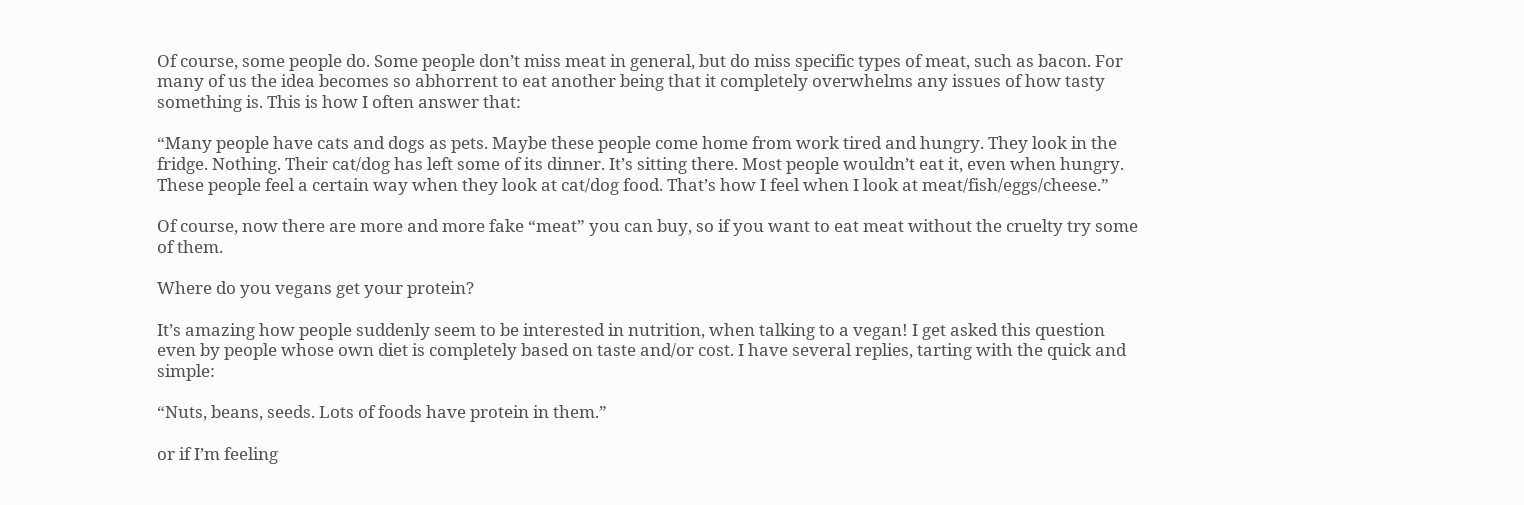Of course, some people do. Some people don’t miss meat in general, but do miss specific types of meat, such as bacon. For many of us the idea becomes so abhorrent to eat another being that it completely overwhelms any issues of how tasty something is. This is how I often answer that:

“Many people have cats and dogs as pets. Maybe these people come home from work tired and hungry. They look in the fridge. Nothing. Their cat/dog has left some of its dinner. It’s sitting there. Most people wouldn’t eat it, even when hungry. These people feel a certain way when they look at cat/dog food. That’s how I feel when I look at meat/fish/eggs/cheese.”

Of course, now there are more and more fake “meat” you can buy, so if you want to eat meat without the cruelty try some of them.

Where do you vegans get your protein?

It’s amazing how people suddenly seem to be interested in nutrition, when talking to a vegan! I get asked this question even by people whose own diet is completely based on taste and/or cost. I have several replies, tarting with the quick and simple:

“Nuts, beans, seeds. Lots of foods have protein in them.”

or if I’m feeling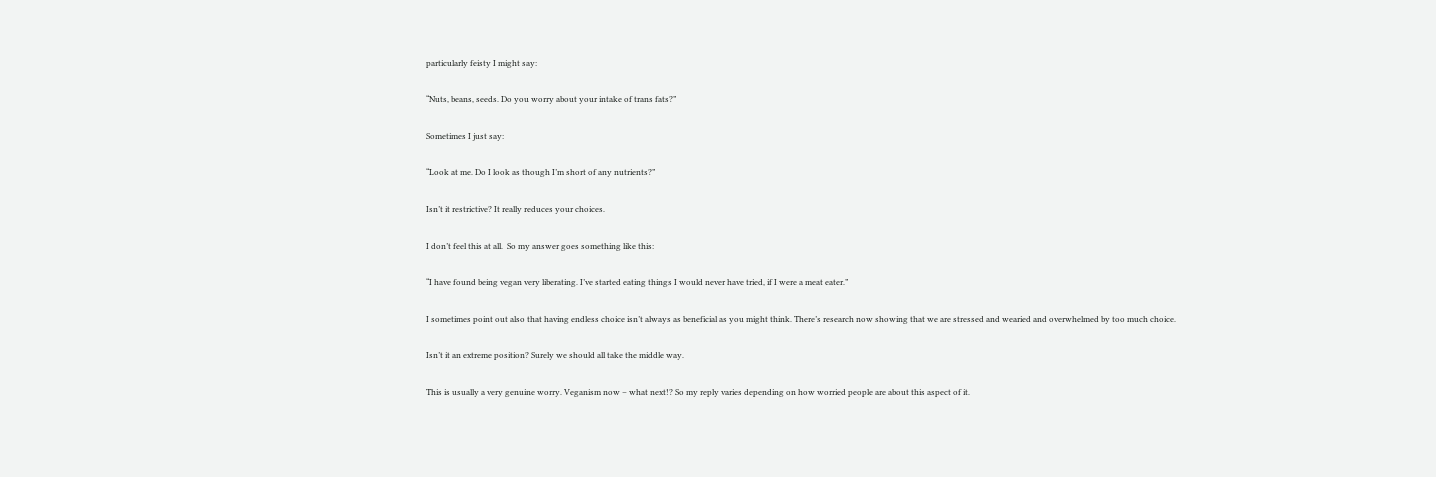particularly feisty I might say:

“Nuts, beans, seeds. Do you worry about your intake of trans fats?”

Sometimes I just say:

“Look at me. Do I look as though I’m short of any nutrients?”

Isn’t it restrictive? It really reduces your choices.

I don’t feel this at all.  So my answer goes something like this:

“I have found being vegan very liberating. I’ve started eating things I would never have tried, if I were a meat eater.”

I sometimes point out also that having endless choice isn’t always as beneficial as you might think. There’s research now showing that we are stressed and wearied and overwhelmed by too much choice.

Isn’t it an extreme position? Surely we should all take the middle way.

This is usually a very genuine worry. Veganism now – what next!? So my reply varies depending on how worried people are about this aspect of it.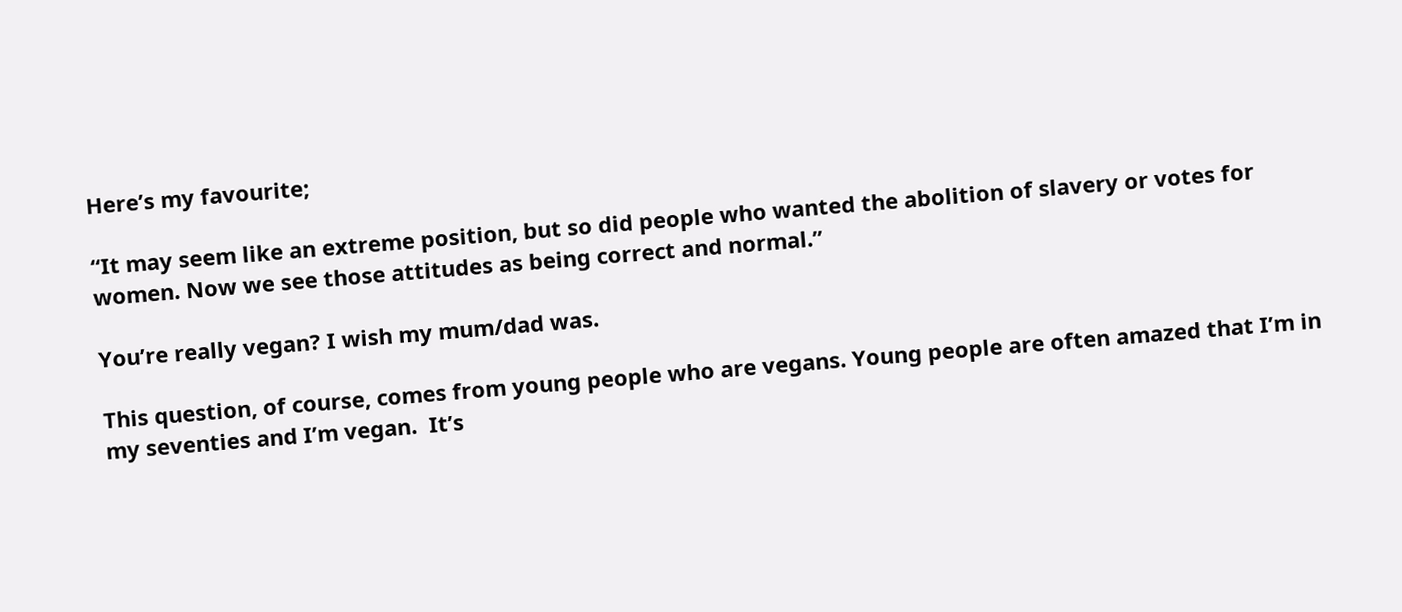Here’s my favourite;

“It may seem like an extreme position, but so did people who wanted the abolition of slavery or votes for women. Now we see those attitudes as being correct and normal.”

You’re really vegan? I wish my mum/dad was.

This question, of course, comes from young people who are vegans. Young people are often amazed that I’m in my seventies and I’m vegan.  It’s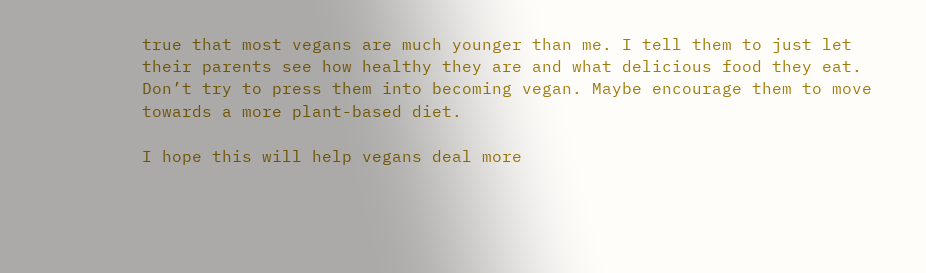true that most vegans are much younger than me. I tell them to just let their parents see how healthy they are and what delicious food they eat. Don’t try to press them into becoming vegan. Maybe encourage them to move towards a more plant-based diet.

I hope this will help vegans deal more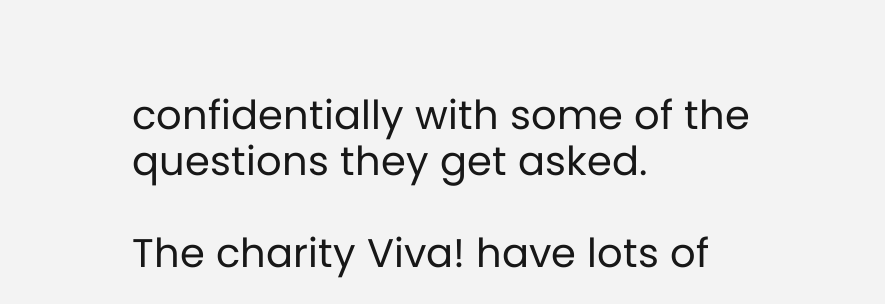confidentially with some of the questions they get asked.

The charity Viva! have lots of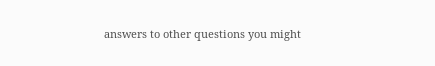answers to other questions you might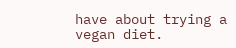have about trying a vegan diet.